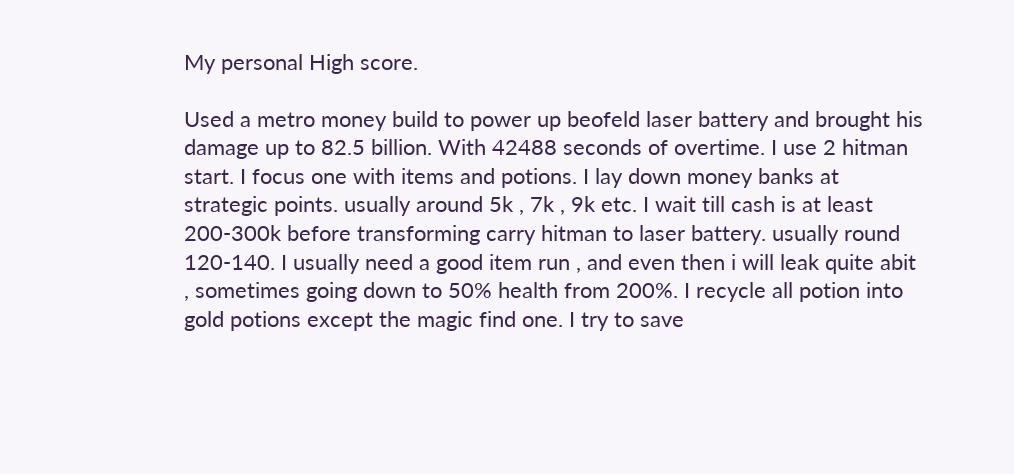My personal High score.

Used a metro money build to power up beofeld laser battery and brought his damage up to 82.5 billion. With 42488 seconds of overtime. I use 2 hitman start. I focus one with items and potions. I lay down money banks at strategic points. usually around 5k , 7k , 9k etc. I wait till cash is at least 200-300k before transforming carry hitman to laser battery. usually round 120-140. I usually need a good item run , and even then i will leak quite abit , sometimes going down to 50% health from 200%. I recycle all potion into gold potions except the magic find one. I try to save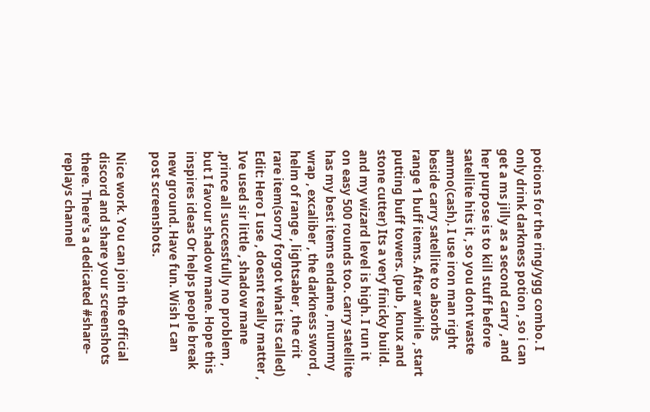potions for the ring/ygg combo. I only drink darkness potion , so i can get a ms jilly as a second carry , and her purpose is to kill stuff before satellite hits it , so you dont waste ammo(cash). I use iron man right beside carry satellite to absorbs range 1 buff items. After awhile , start putting buff towers. (pub , knux and stone cutter) Its a very finicky build. and my wizard level is high. I run it on easy 500 rounds too. carry satellite has my best items endame , mummy wrap , excaliber , the darkness sword , helm of range , lightsaber , the crit rare item(sorry forgot what its called) Edit: Hero I use , doesnt really matter , Ive used sir little , shadow mane ,prince all successfully no problem , but I favour shadow mane. Hope this inspires ideas Or helps people break new ground. Have fun. Wish I can post screenshots.

Nice work. You can join the official discord and share your screenshots there. There's a dedicated #share-replays channel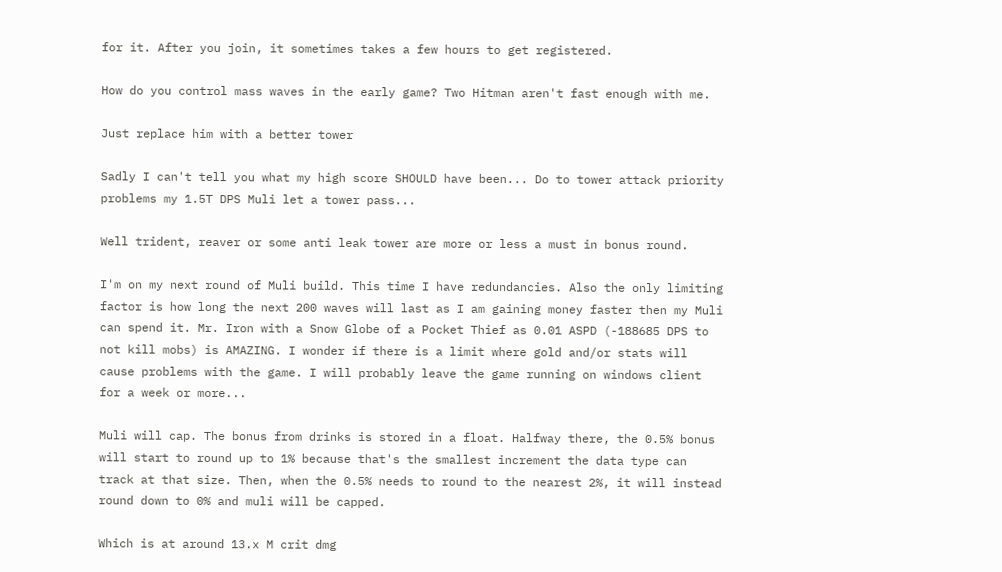for it. After you join, it sometimes takes a few hours to get registered.

How do you control mass waves in the early game? Two Hitman aren't fast enough with me.

Just replace him with a better tower

Sadly I can't tell you what my high score SHOULD have been... Do to tower attack priority problems my 1.5T DPS Muli let a tower pass...

Well trident, reaver or some anti leak tower are more or less a must in bonus round.

I'm on my next round of Muli build. This time I have redundancies. Also the only limiting factor is how long the next 200 waves will last as I am gaining money faster then my Muli can spend it. Mr. Iron with a Snow Globe of a Pocket Thief as 0.01 ASPD (-188685 DPS to not kill mobs) is AMAZING. I wonder if there is a limit where gold and/or stats will cause problems with the game. I will probably leave the game running on windows client for a week or more...

Muli will cap. The bonus from drinks is stored in a float. Halfway there, the 0.5% bonus will start to round up to 1% because that's the smallest increment the data type can track at that size. Then, when the 0.5% needs to round to the nearest 2%, it will instead round down to 0% and muli will be capped.

Which is at around 13.x M crit dmg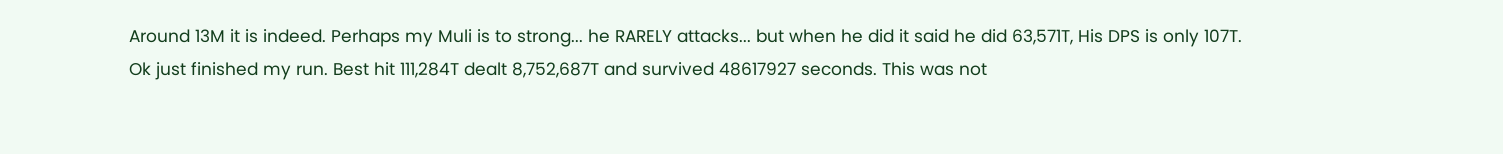Around 13M it is indeed. Perhaps my Muli is to strong... he RARELY attacks... but when he did it said he did 63,571T, His DPS is only 107T. Ok just finished my run. Best hit 111,284T dealt 8,752,687T and survived 48617927 seconds. This was not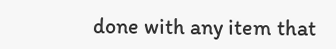done with any item that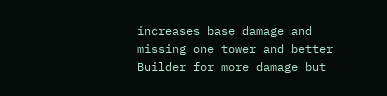increases base damage and missing one tower and better Builder for more damage but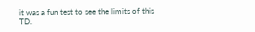it was a fun test to see the limits of this TD.